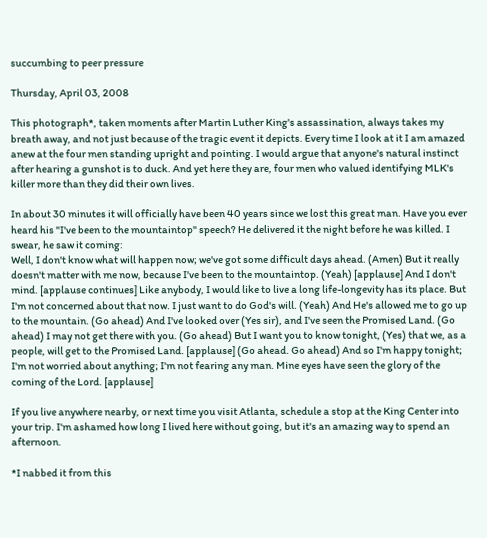succumbing to peer pressure

Thursday, April 03, 2008

This photograph*, taken moments after Martin Luther King's assassination, always takes my breath away, and not just because of the tragic event it depicts. Every time I look at it I am amazed anew at the four men standing upright and pointing. I would argue that anyone's natural instinct after hearing a gunshot is to duck. And yet here they are, four men who valued identifying MLK's killer more than they did their own lives.

In about 30 minutes it will officially have been 40 years since we lost this great man. Have you ever heard his "I've been to the mountaintop" speech? He delivered it the night before he was killed. I swear, he saw it coming:
Well, I don't know what will happen now; we've got some difficult days ahead. (Amen) But it really doesn't matter with me now, because I've been to the mountaintop. (Yeah) [applause] And I don't mind. [applause continues] Like anybody, I would like to live a long life-longevity has its place. But I'm not concerned about that now. I just want to do God's will. (Yeah) And He's allowed me to go up to the mountain. (Go ahead) And I've looked over (Yes sir), and I've seen the Promised Land. (Go ahead) I may not get there with you. (Go ahead) But I want you to know tonight, (Yes) that we, as a people, will get to the Promised Land. [applause] (Go ahead. Go ahead) And so I'm happy tonight; I'm not worried about anything; I'm not fearing any man. Mine eyes have seen the glory of the coming of the Lord. [applause]

If you live anywhere nearby, or next time you visit Atlanta, schedule a stop at the King Center into your trip. I'm ashamed how long I lived here without going, but it's an amazing way to spend an afternoon.

*I nabbed it from this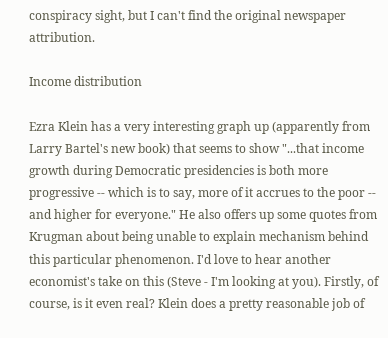conspiracy sight, but I can't find the original newspaper attribution.

Income distribution

Ezra Klein has a very interesting graph up (apparently from Larry Bartel's new book) that seems to show "...that income growth during Democratic presidencies is both more progressive -- which is to say, more of it accrues to the poor -- and higher for everyone." He also offers up some quotes from Krugman about being unable to explain mechanism behind this particular phenomenon. I'd love to hear another economist's take on this (Steve - I'm looking at you). Firstly, of course, is it even real? Klein does a pretty reasonable job of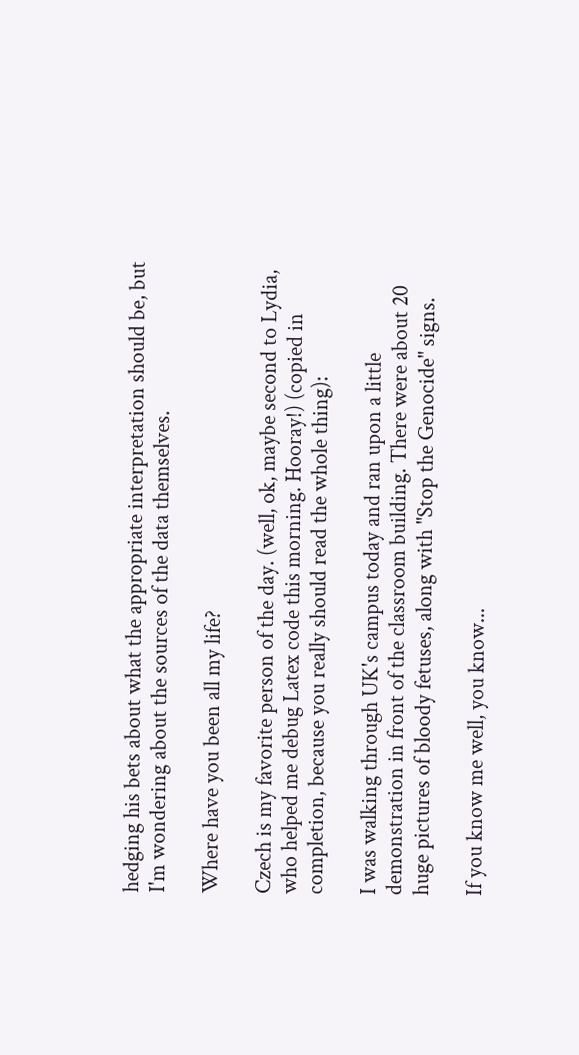hedging his bets about what the appropriate interpretation should be, but I'm wondering about the sources of the data themselves.

Where have you been all my life?

Czech is my favorite person of the day. (well, ok, maybe second to Lydia, who helped me debug Latex code this morning. Hooray!) (copied in completion, because you really should read the whole thing):

I was walking through UK's campus today and ran upon a little demonstration in front of the classroom building. There were about 20 huge pictures of bloody fetuses, along with "Stop the Genocide" signs.

If you know me well, you know...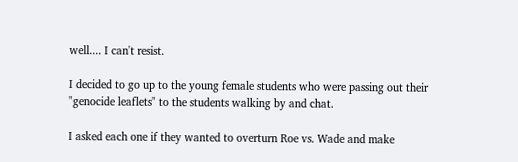well.... I can't resist.

I decided to go up to the young female students who were passing out their "genocide leaflets" to the students walking by and chat.

I asked each one if they wanted to overturn Roe vs. Wade and make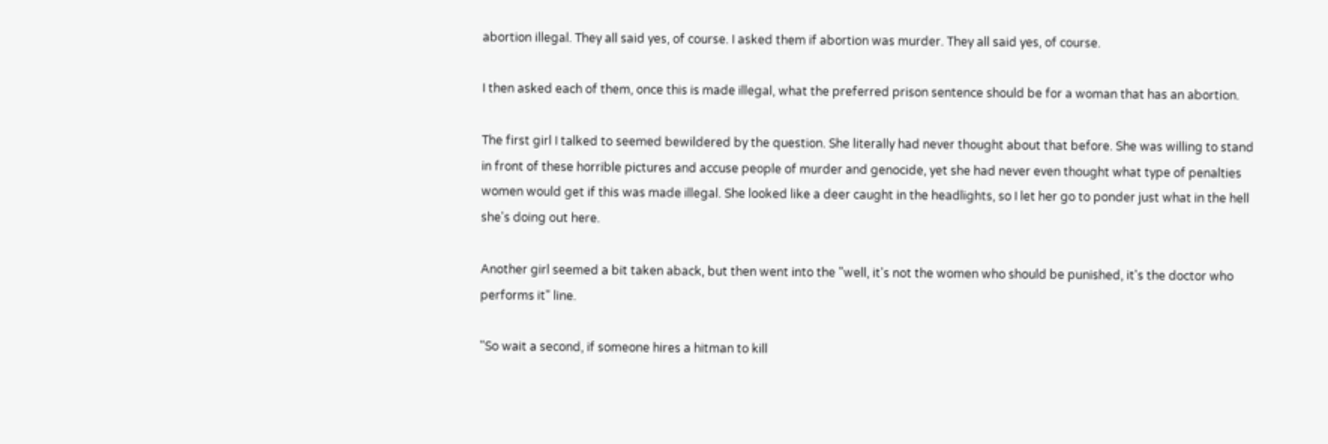abortion illegal. They all said yes, of course. I asked them if abortion was murder. They all said yes, of course.

I then asked each of them, once this is made illegal, what the preferred prison sentence should be for a woman that has an abortion.

The first girl I talked to seemed bewildered by the question. She literally had never thought about that before. She was willing to stand in front of these horrible pictures and accuse people of murder and genocide, yet she had never even thought what type of penalties women would get if this was made illegal. She looked like a deer caught in the headlights, so I let her go to ponder just what in the hell she's doing out here.

Another girl seemed a bit taken aback, but then went into the "well, it's not the women who should be punished, it's the doctor who performs it" line.

"So wait a second, if someone hires a hitman to kill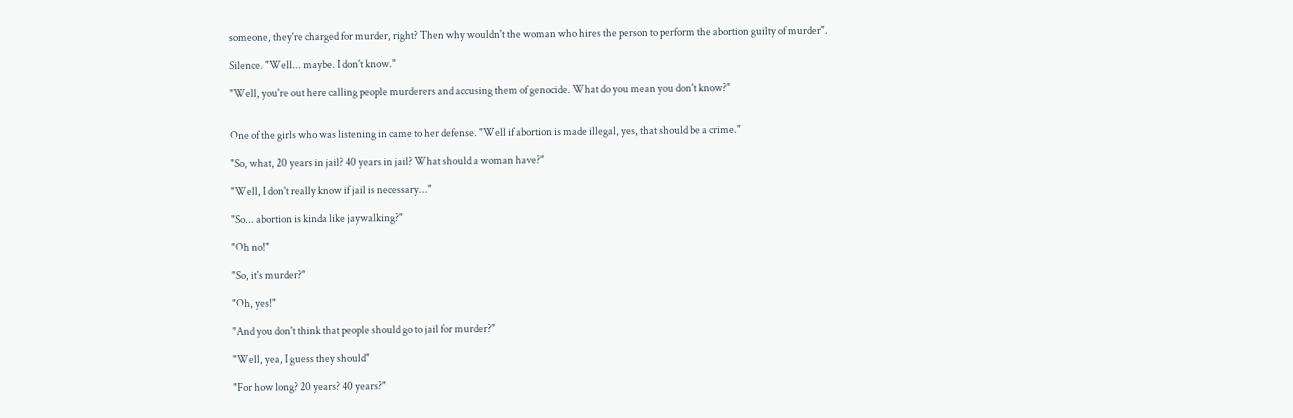someone, they're charged for murder, right? Then why wouldn't the woman who hires the person to perform the abortion guilty of murder".

Silence. "Well... maybe. I don't know."

"Well, you're out here calling people murderers and accusing them of genocide. What do you mean you don't know?"


One of the girls who was listening in came to her defense. "Well if abortion is made illegal, yes, that should be a crime."

"So, what, 20 years in jail? 40 years in jail? What should a woman have?"

"Well, I don't really know if jail is necessary..."

"So... abortion is kinda like jaywalking?"

"Oh no!"

"So, it's murder?"

"Oh, yes!"

"And you don't think that people should go to jail for murder?"

"Well, yea, I guess they should"

"For how long? 20 years? 40 years?"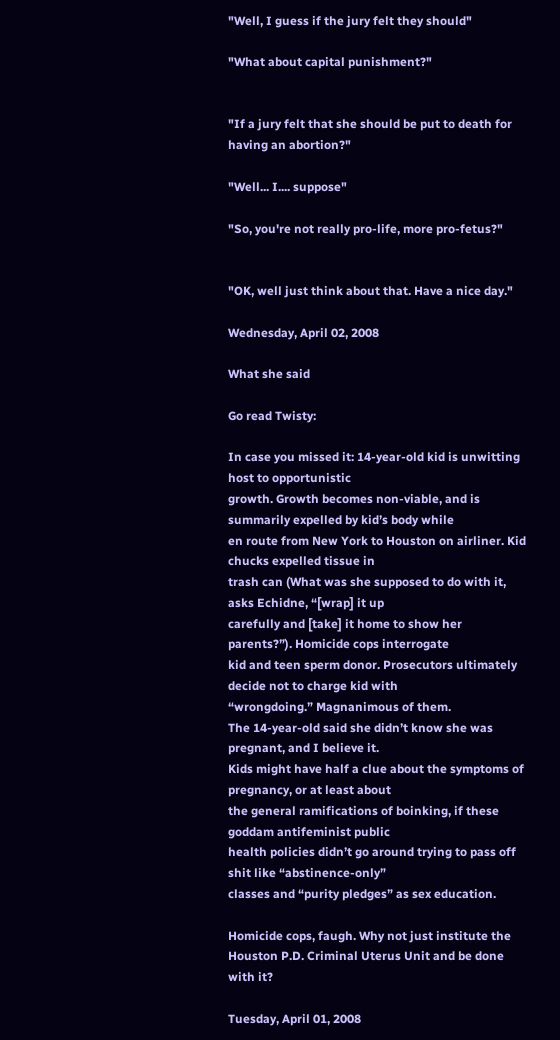"Well, I guess if the jury felt they should"

"What about capital punishment?"


"If a jury felt that she should be put to death for having an abortion?"

"Well... I.... suppose"

"So, you're not really pro-life, more pro-fetus?"


"OK, well just think about that. Have a nice day."

Wednesday, April 02, 2008

What she said

Go read Twisty:

In case you missed it: 14-year-old kid is unwitting host to opportunistic
growth. Growth becomes non-viable, and is summarily expelled by kid’s body while
en route from New York to Houston on airliner. Kid chucks expelled tissue in
trash can (What was she supposed to do with it, asks Echidne, “[wrap] it up
carefully and [take] it home to show her parents?”). Homicide cops interrogate
kid and teen sperm donor. Prosecutors ultimately decide not to charge kid with
“wrongdoing.” Magnanimous of them.
The 14-year-old said she didn’t know she was pregnant, and I believe it.
Kids might have half a clue about the symptoms of pregnancy, or at least about
the general ramifications of boinking, if these goddam antifeminist public
health policies didn’t go around trying to pass off shit like “abstinence-only”
classes and “purity pledges” as sex education.

Homicide cops, faugh. Why not just institute the Houston P.D. Criminal Uterus Unit and be done with it?

Tuesday, April 01, 2008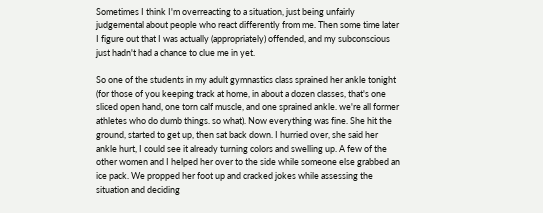Sometimes I think I'm overreacting to a situation, just being unfairly judgemental about people who react differently from me. Then some time later I figure out that I was actually (appropriately) offended, and my subconscious just hadn't had a chance to clue me in yet.

So one of the students in my adult gymnastics class sprained her ankle tonight (for those of you keeping track at home, in about a dozen classes, that's one sliced open hand, one torn calf muscle, and one sprained ankle. we're all former athletes who do dumb things. so what). Now everything was fine. She hit the ground, started to get up, then sat back down. I hurried over, she said her ankle hurt, I could see it already turning colors and swelling up. A few of the other women and I helped her over to the side while someone else grabbed an ice pack. We propped her foot up and cracked jokes while assessing the situation and deciding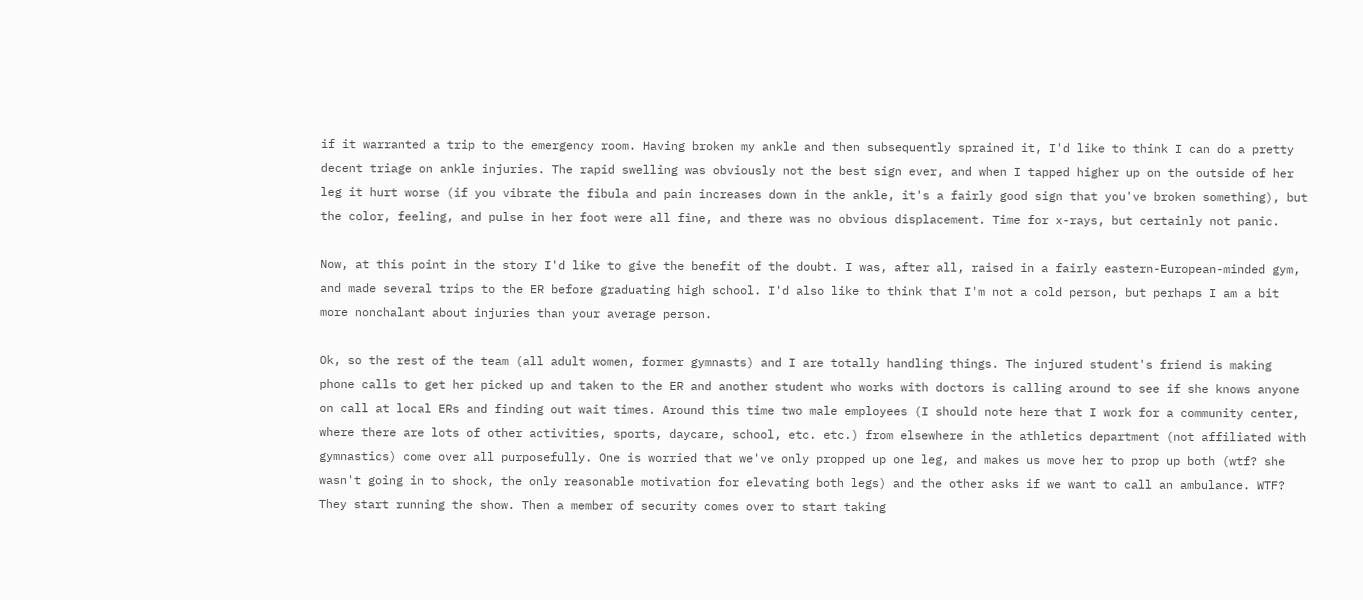if it warranted a trip to the emergency room. Having broken my ankle and then subsequently sprained it, I'd like to think I can do a pretty decent triage on ankle injuries. The rapid swelling was obviously not the best sign ever, and when I tapped higher up on the outside of her leg it hurt worse (if you vibrate the fibula and pain increases down in the ankle, it's a fairly good sign that you've broken something), but the color, feeling, and pulse in her foot were all fine, and there was no obvious displacement. Time for x-rays, but certainly not panic.

Now, at this point in the story I'd like to give the benefit of the doubt. I was, after all, raised in a fairly eastern-European-minded gym, and made several trips to the ER before graduating high school. I'd also like to think that I'm not a cold person, but perhaps I am a bit more nonchalant about injuries than your average person.

Ok, so the rest of the team (all adult women, former gymnasts) and I are totally handling things. The injured student's friend is making phone calls to get her picked up and taken to the ER and another student who works with doctors is calling around to see if she knows anyone on call at local ERs and finding out wait times. Around this time two male employees (I should note here that I work for a community center, where there are lots of other activities, sports, daycare, school, etc. etc.) from elsewhere in the athletics department (not affiliated with gymnastics) come over all purposefully. One is worried that we've only propped up one leg, and makes us move her to prop up both (wtf? she wasn't going in to shock, the only reasonable motivation for elevating both legs) and the other asks if we want to call an ambulance. WTF? They start running the show. Then a member of security comes over to start taking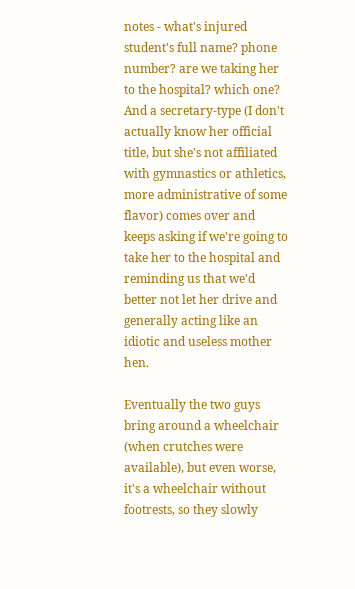notes - what's injured student's full name? phone number? are we taking her to the hospital? which one? And a secretary-type (I don't actually know her official title, but she's not affiliated with gymnastics or athletics, more administrative of some flavor) comes over and keeps asking if we're going to take her to the hospital and reminding us that we'd better not let her drive and generally acting like an idiotic and useless mother hen.

Eventually the two guys bring around a wheelchair (when crutches were available), but even worse, it's a wheelchair without footrests, so they slowly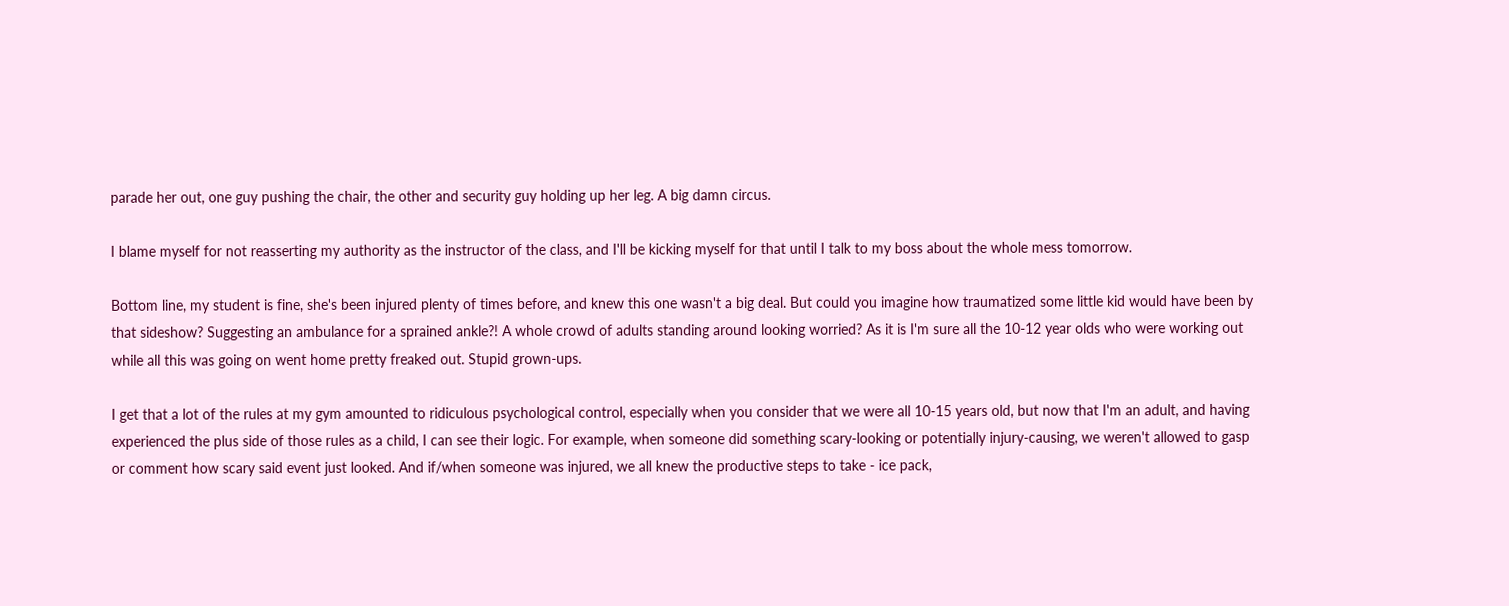parade her out, one guy pushing the chair, the other and security guy holding up her leg. A big damn circus.

I blame myself for not reasserting my authority as the instructor of the class, and I'll be kicking myself for that until I talk to my boss about the whole mess tomorrow.

Bottom line, my student is fine, she's been injured plenty of times before, and knew this one wasn't a big deal. But could you imagine how traumatized some little kid would have been by that sideshow? Suggesting an ambulance for a sprained ankle?! A whole crowd of adults standing around looking worried? As it is I'm sure all the 10-12 year olds who were working out while all this was going on went home pretty freaked out. Stupid grown-ups.

I get that a lot of the rules at my gym amounted to ridiculous psychological control, especially when you consider that we were all 10-15 years old, but now that I'm an adult, and having experienced the plus side of those rules as a child, I can see their logic. For example, when someone did something scary-looking or potentially injury-causing, we weren't allowed to gasp or comment how scary said event just looked. And if/when someone was injured, we all knew the productive steps to take - ice pack,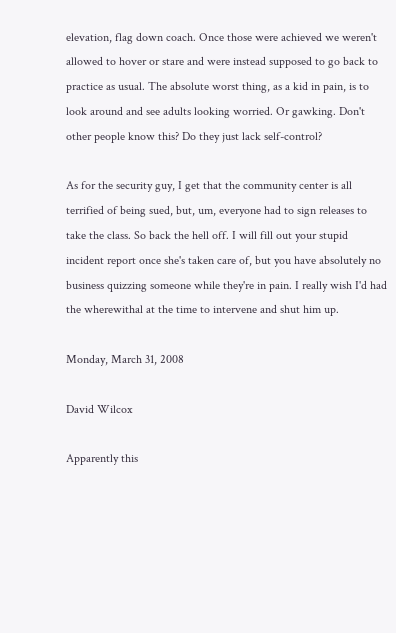elevation, flag down coach. Once those were achieved we weren't allowed to hover or stare and were instead supposed to go back to practice as usual. The absolute worst thing, as a kid in pain, is to look around and see adults looking worried. Or gawking. Don't other people know this? Do they just lack self-control?

As for the security guy, I get that the community center is all terrified of being sued, but, um, everyone had to sign releases to take the class. So back the hell off. I will fill out your stupid incident report once she's taken care of, but you have absolutely no business quizzing someone while they're in pain. I really wish I'd had the wherewithal at the time to intervene and shut him up.

Monday, March 31, 2008

David Wilcox

Apparently this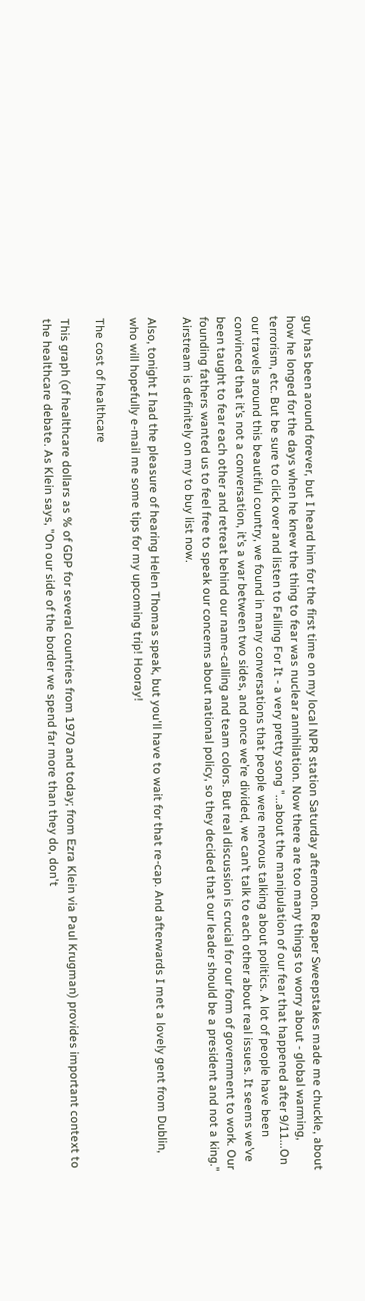guy has been around forever, but I heard him for the first time on my local NPR station Saturday afternoon. Reaper Sweepstakes made me chuckle, about how he longed for the days when he knew the thing to fear was nuclear annihilation. Now there are too many things to worry about - global warming, terrorism, etc. But be sure to click over and listen to Falling For It - a very pretty song "...about the manipulation of our fear that happened after 9/11...On our travels around this beautiful country, we found in many conversations that people were nervous talking about politics. A lot of people have been convinced that it’s not a conversation, it’s a war between two sides, and once we’re divided, we can’t talk to each other about real issues. It seems we’ve been taught to fear each other and retreat behind our name-calling and team colors. But real discussion is crucial for our form of government to work. Our founding fathers wanted us to feel free to speak our concerns about national policy, so they decided that our leader should be a president and not a king." Airstream is definitely on my to buy list now.

Also, tonight I had the pleasure of hearing Helen Thomas speak, but you'll have to wait for that re-cap. And afterwards I met a lovely gent from Dublin, who will hopefully e-mail me some tips for my upcoming trip! Hooray!

The cost of healthcare

This graph (of healthcare dollars as % of GDP for several countries from 1970 and today; from Ezra Klein via Paul Krugman) provides important context to the healthcare debate. As Klein says, "On our side of the border we spend far more than they do, don't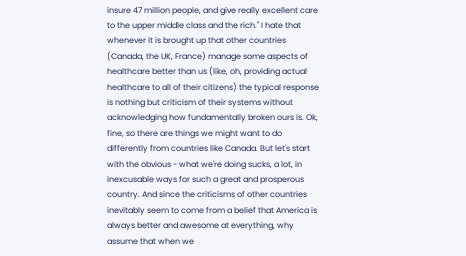insure 47 million people, and give really excellent care to the upper middle class and the rich." I hate that whenever it is brought up that other countries (Canada, the UK, France) manage some aspects of healthcare better than us (like, oh, providing actual healthcare to all of their citizens) the typical response is nothing but criticism of their systems without acknowledging how fundamentally broken ours is. Ok, fine, so there are things we might want to do differently from countries like Canada. But let's start with the obvious - what we're doing sucks, a lot, in inexcusable ways for such a great and prosperous country. And since the criticisms of other countries inevitably seem to come from a belief that America is always better and awesome at everything, why assume that when we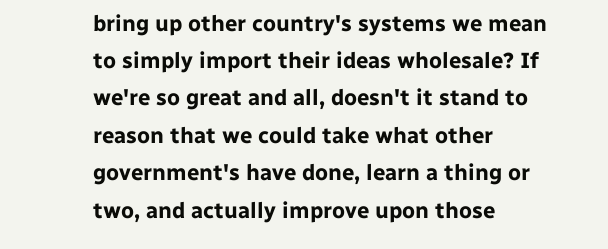bring up other country's systems we mean to simply import their ideas wholesale? If we're so great and all, doesn't it stand to reason that we could take what other government's have done, learn a thing or two, and actually improve upon those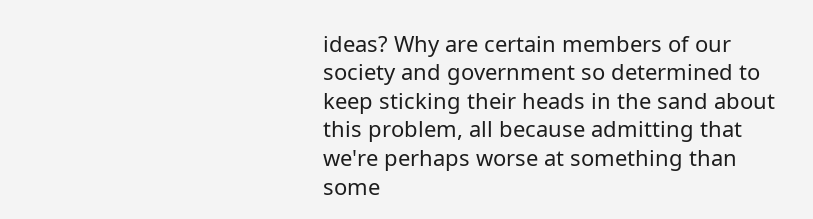ideas? Why are certain members of our society and government so determined to keep sticking their heads in the sand about this problem, all because admitting that we're perhaps worse at something than some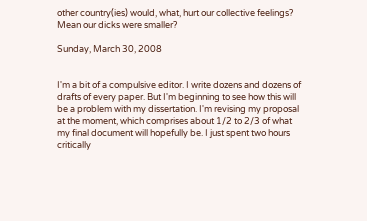other country(ies) would, what, hurt our collective feelings? Mean our dicks were smaller?

Sunday, March 30, 2008


I'm a bit of a compulsive editor. I write dozens and dozens of drafts of every paper. But I'm beginning to see how this will be a problem with my dissertation. I'm revising my proposal at the moment, which comprises about 1/2 to 2/3 of what my final document will hopefully be. I just spent two hours critically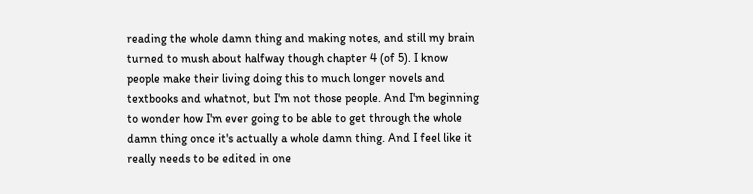reading the whole damn thing and making notes, and still my brain turned to mush about halfway though chapter 4 (of 5). I know people make their living doing this to much longer novels and textbooks and whatnot, but I'm not those people. And I'm beginning to wonder how I'm ever going to be able to get through the whole damn thing once it's actually a whole damn thing. And I feel like it really needs to be edited in one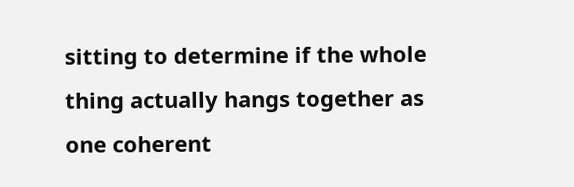sitting to determine if the whole thing actually hangs together as one coherent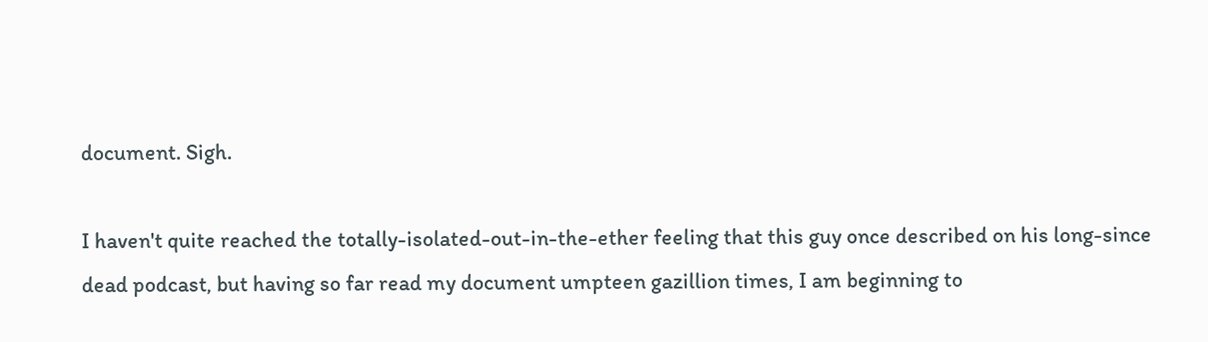document. Sigh.

I haven't quite reached the totally-isolated-out-in-the-ether feeling that this guy once described on his long-since dead podcast, but having so far read my document umpteen gazillion times, I am beginning to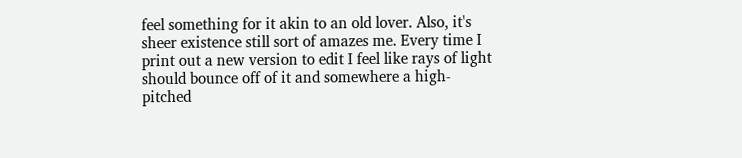feel something for it akin to an old lover. Also, it's sheer existence still sort of amazes me. Every time I print out a new version to edit I feel like rays of light should bounce off of it and somewhere a high-pitched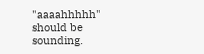"aaaahhhhh" should be sounding.